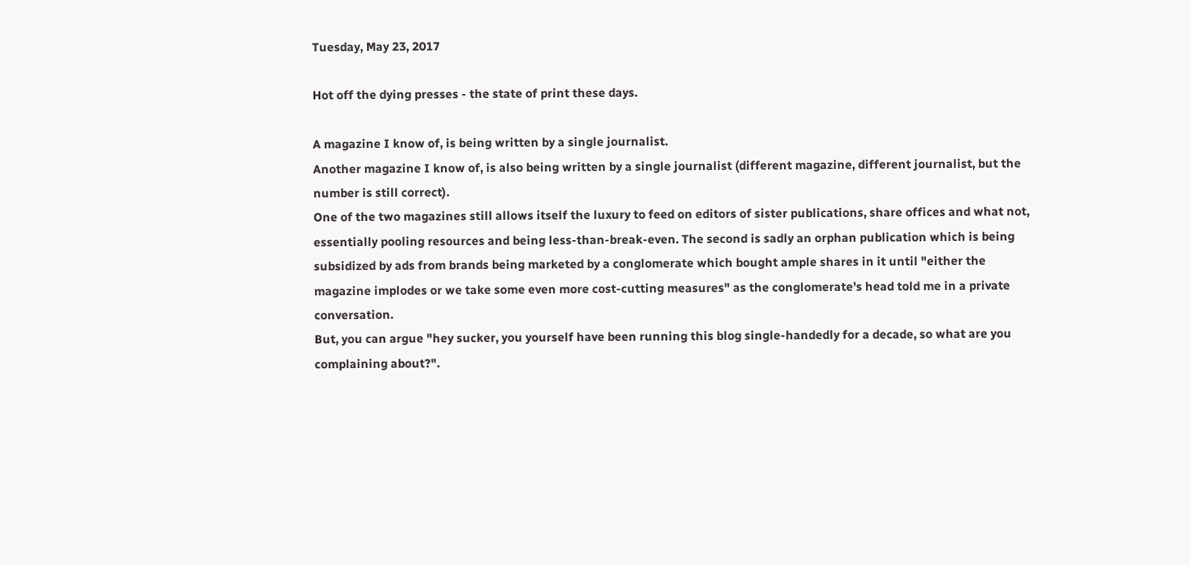Tuesday, May 23, 2017

Hot off the dying presses - the state of print these days.

A magazine I know of, is being written by a single journalist.
Another magazine I know of, is also being written by a single journalist (different magazine, different journalist, but the number is still correct).
One of the two magazines still allows itself the luxury to feed on editors of sister publications, share offices and what not, essentially pooling resources and being less-than-break-even. The second is sadly an orphan publication which is being subsidized by ads from brands being marketed by a conglomerate which bought ample shares in it until "either the magazine implodes or we take some even more cost-cutting measures" as the conglomerate's head told me in a private conversation.
But, you can argue "hey sucker, you yourself have been running this blog single-handedly for a decade, so what are you complaining about?".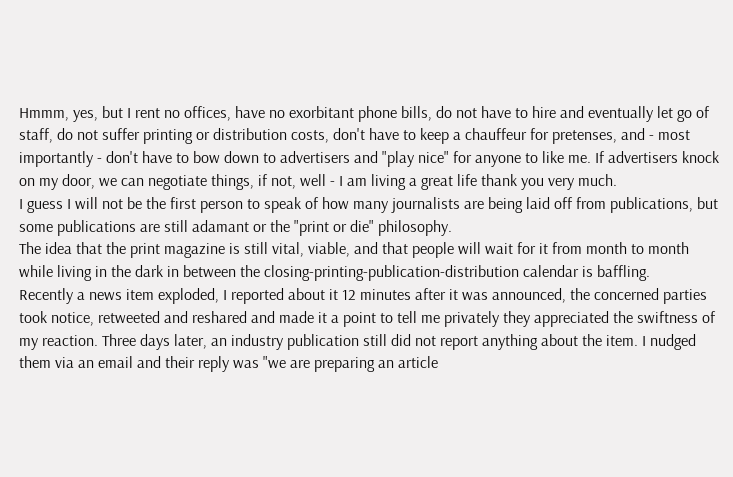Hmmm, yes, but I rent no offices, have no exorbitant phone bills, do not have to hire and eventually let go of staff, do not suffer printing or distribution costs, don't have to keep a chauffeur for pretenses, and - most importantly - don't have to bow down to advertisers and "play nice" for anyone to like me. If advertisers knock on my door, we can negotiate things, if not, well - I am living a great life thank you very much.
I guess I will not be the first person to speak of how many journalists are being laid off from publications, but some publications are still adamant or the "print or die" philosophy.
The idea that the print magazine is still vital, viable, and that people will wait for it from month to month while living in the dark in between the closing-printing-publication-distribution calendar is baffling.
Recently a news item exploded, I reported about it 12 minutes after it was announced, the concerned parties took notice, retweeted and reshared and made it a point to tell me privately they appreciated the swiftness of my reaction. Three days later, an industry publication still did not report anything about the item. I nudged them via an email and their reply was "we are preparing an article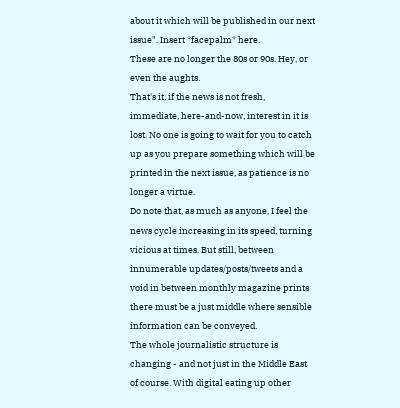about it which will be published in our next issue". Insert *facepalm* here.
These are no longer the 80s or 90s. Hey, or even the aughts.
That's it, if the news is not fresh, immediate, here-and-now, interest in it is lost. No one is going to wait for you to catch up as you prepare something which will be printed in the next issue, as patience is no longer a virtue.
Do note that, as much as anyone, I feel the news cycle increasing in its speed, turning vicious at times. But still, between innumerable updates/posts/tweets and a void in between monthly magazine prints there must be a just middle where sensible information can be conveyed.
The whole journalistic structure is changing - and not just in the Middle East of course. With digital eating up other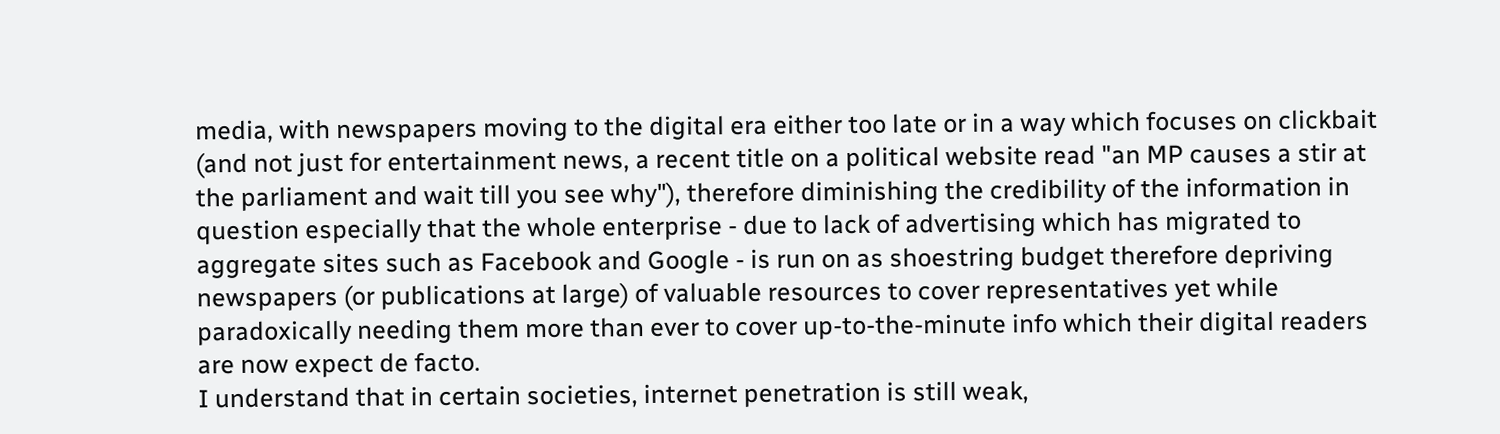media, with newspapers moving to the digital era either too late or in a way which focuses on clickbait (and not just for entertainment news, a recent title on a political website read "an MP causes a stir at the parliament and wait till you see why"), therefore diminishing the credibility of the information in question especially that the whole enterprise - due to lack of advertising which has migrated to aggregate sites such as Facebook and Google - is run on as shoestring budget therefore depriving newspapers (or publications at large) of valuable resources to cover representatives yet while paradoxically needing them more than ever to cover up-to-the-minute info which their digital readers are now expect de facto.
I understand that in certain societies, internet penetration is still weak,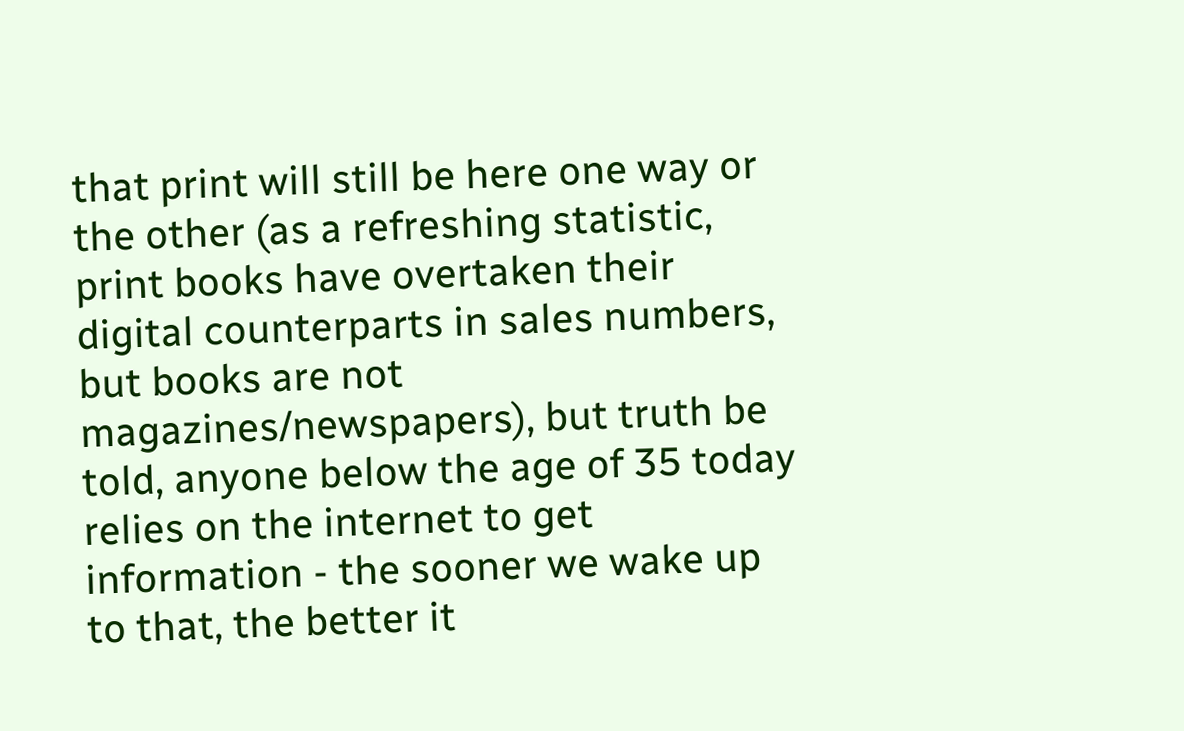that print will still be here one way or the other (as a refreshing statistic, print books have overtaken their digital counterparts in sales numbers, but books are not magazines/newspapers), but truth be told, anyone below the age of 35 today relies on the internet to get information - the sooner we wake up to that, the better it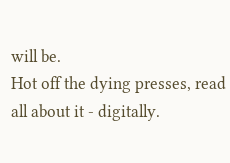will be.
Hot off the dying presses, read all about it - digitally.